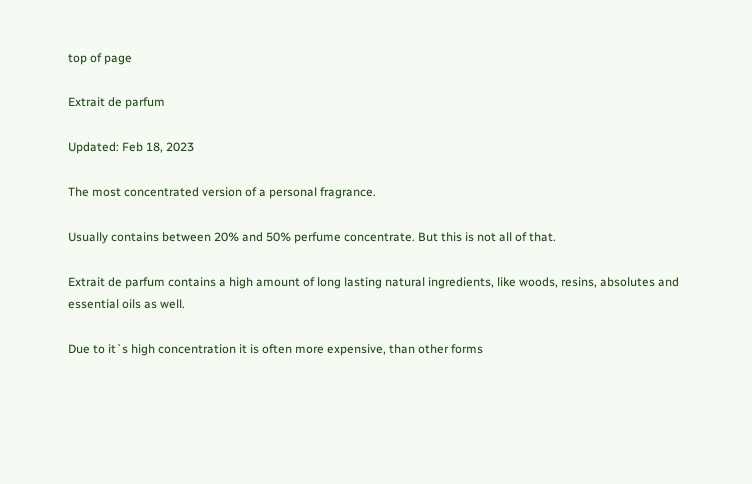top of page

Extrait de parfum

Updated: Feb 18, 2023

The most concentrated version of a personal fragrance.

Usually contains between 20% and 50% perfume concentrate. But this is not all of that.

Extrait de parfum contains a high amount of long lasting natural ingredients, like woods, resins, absolutes and essential oils as well.

Due to it`s high concentration it is often more expensive, than other forms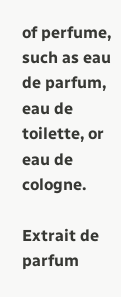of perfume, such as eau de parfum, eau de toilette, or eau de cologne.

Extrait de parfum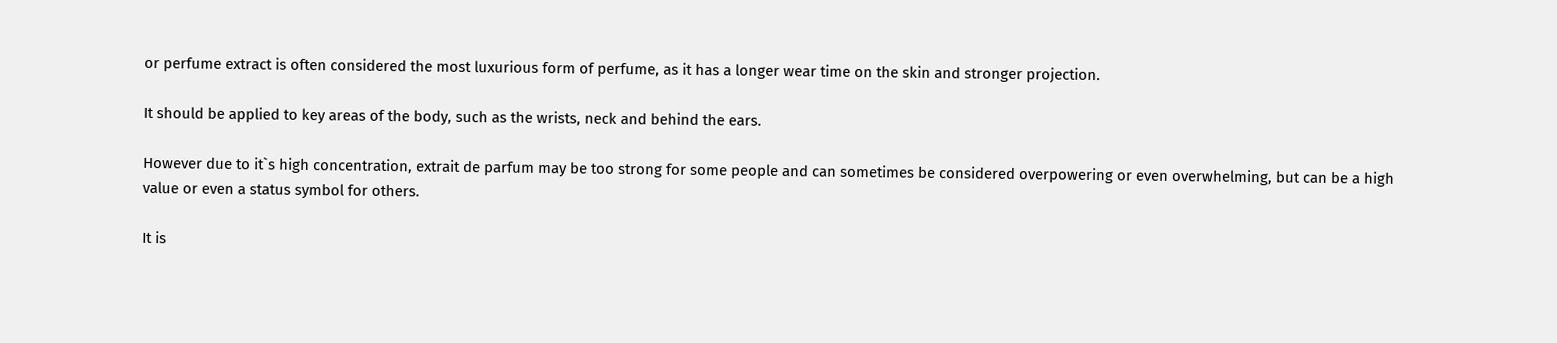or perfume extract is often considered the most luxurious form of perfume, as it has a longer wear time on the skin and stronger projection.

It should be applied to key areas of the body, such as the wrists, neck and behind the ears.

However due to it`s high concentration, extrait de parfum may be too strong for some people and can sometimes be considered overpowering or even overwhelming, but can be a high value or even a status symbol for others.

It is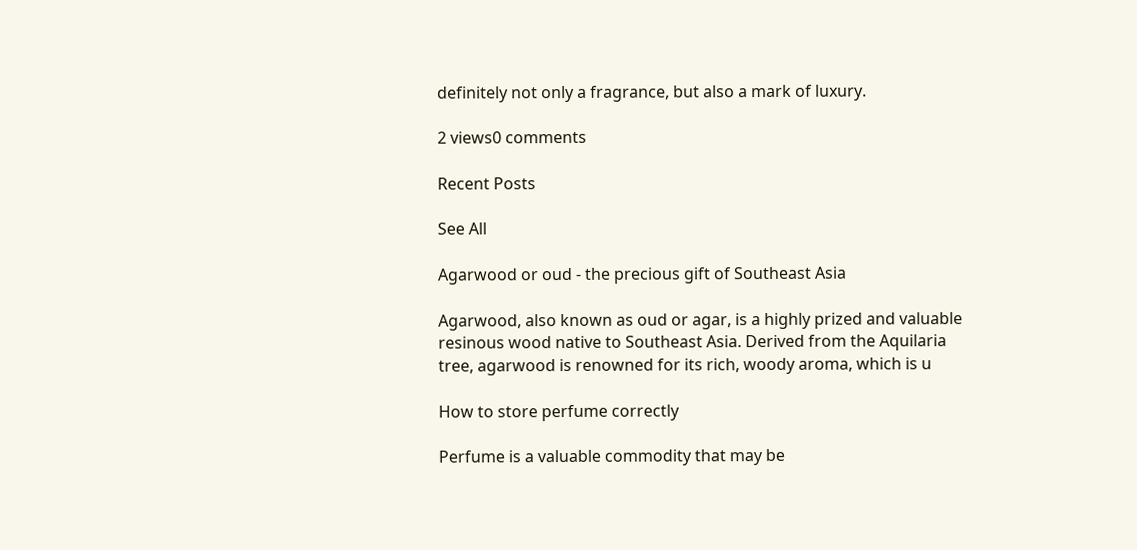definitely not only a fragrance, but also a mark of luxury.

2 views0 comments

Recent Posts

See All

Agarwood or oud - the precious gift of Southeast Asia

Agarwood, also known as oud or agar, is a highly prized and valuable resinous wood native to Southeast Asia. Derived from the Aquilaria tree, agarwood is renowned for its rich, woody aroma, which is u

How to store perfume correctly

Perfume is a valuable commodity that may be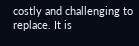costly and challenging to replace. It is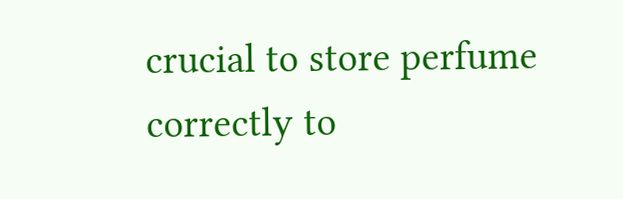crucial to store perfume correctly to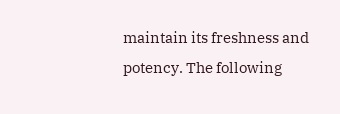maintain its freshness and potency. The following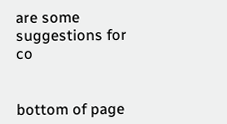are some suggestions for co


bottom of page